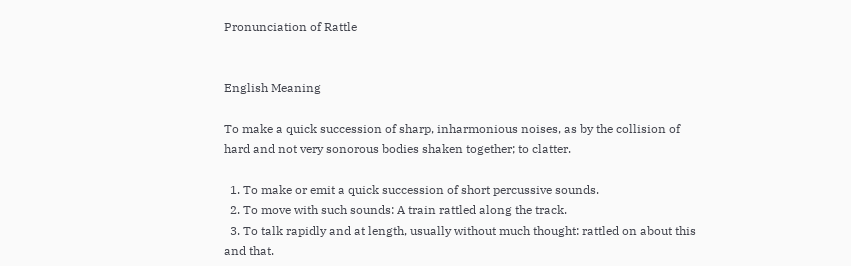Pronunciation of Rattle


English Meaning

To make a quick succession of sharp, inharmonious noises, as by the collision of hard and not very sonorous bodies shaken together; to clatter.

  1. To make or emit a quick succession of short percussive sounds.
  2. To move with such sounds: A train rattled along the track.
  3. To talk rapidly and at length, usually without much thought: rattled on about this and that.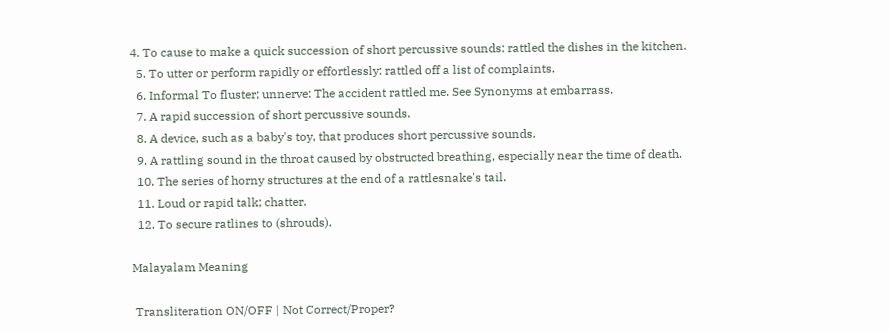4. To cause to make a quick succession of short percussive sounds: rattled the dishes in the kitchen.
  5. To utter or perform rapidly or effortlessly: rattled off a list of complaints.
  6. Informal To fluster; unnerve: The accident rattled me. See Synonyms at embarrass.
  7. A rapid succession of short percussive sounds.
  8. A device, such as a baby's toy, that produces short percussive sounds.
  9. A rattling sound in the throat caused by obstructed breathing, especially near the time of death.
  10. The series of horny structures at the end of a rattlesnake's tail.
  11. Loud or rapid talk; chatter.
  12. To secure ratlines to (shrouds).

Malayalam Meaning

 Transliteration ON/OFF | Not Correct/Proper?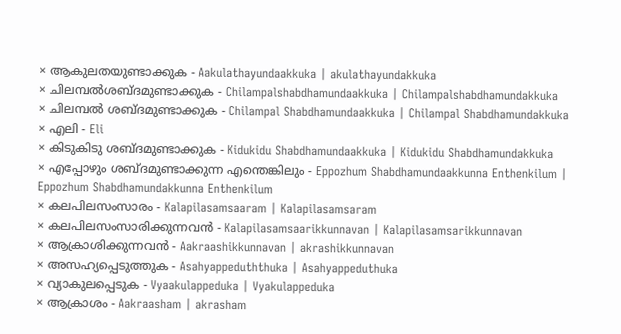× ആകുലതയുണ്ടാക്കുക - Aakulathayundaakkuka | akulathayundakkuka
× ചിലമ്പല്‍ശബ്ദമുണ്ടാക്കുക - Chilampalshabdhamundaakkuka | Chilampalshabdhamundakkuka
× ചിലമ്പല്‍ ശബ്‌ദമുണ്ടാക്കുക - Chilampal Shabdhamundaakkuka | Chilampal Shabdhamundakkuka
× എലി - Eli
× കിടുകിടു ശബ്ദമുണ്ടാക്കുക - Kidukidu Shabdhamundaakkuka | Kidukidu Shabdhamundakkuka
× എപ്പോഴും ശബ്‌ദമുണ്ടാക്കുന്ന എന്തെങ്കിലും - Eppozhum Shabdhamundaakkunna Enthenkilum | Eppozhum Shabdhamundakkunna Enthenkilum
× കലപിലസംസാരം - Kalapilasamsaaram | Kalapilasamsaram
× കലപിലസംസാരിക്കുന്നവന്‍ - Kalapilasamsaarikkunnavan | Kalapilasamsarikkunnavan
× ആക്രാശിക്കുന്നവന്‍ - Aakraashikkunnavan | akrashikkunnavan
× അസഹ്യപ്പെടുത്തുക - Asahyappeduththuka | Asahyappeduthuka
× വ്യാകുലപ്പെടുക - Vyaakulappeduka | Vyakulappeduka
× ആക്രാശം - Aakraasham | akrasham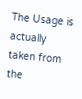The Usage is actually taken from the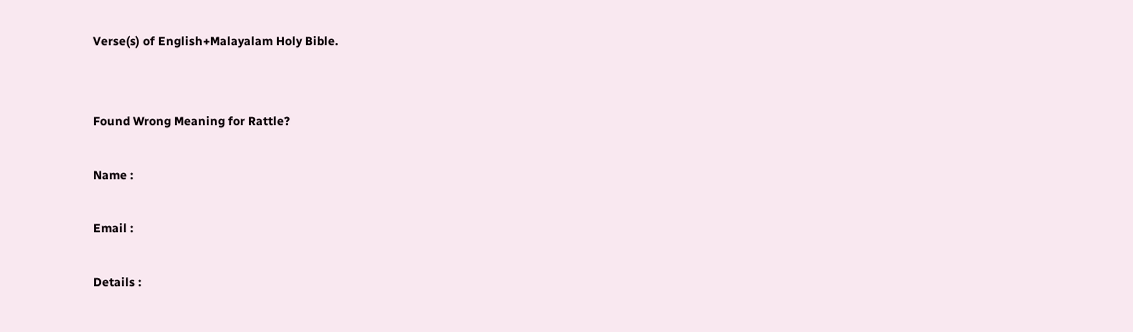Verse(s) of English+Malayalam Holy Bible.


Found Wrong Meaning for Rattle?

Name :

Email :

Details :